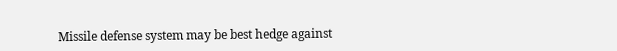Missile defense system may be best hedge against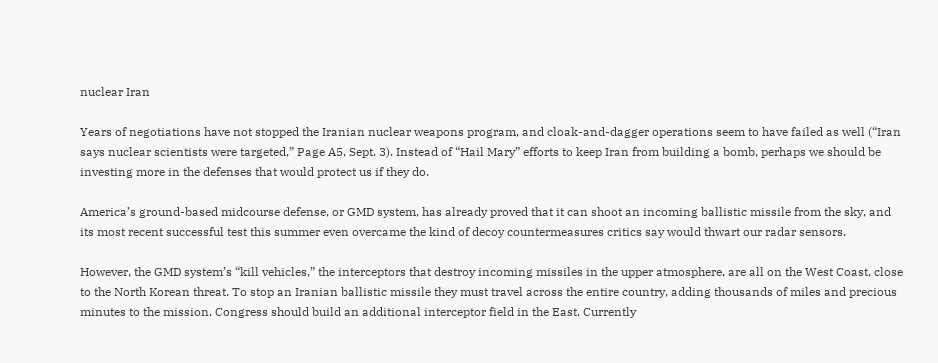nuclear Iran

Years of negotiations have not stopped the Iranian nuclear weapons program, and cloak-and-dagger operations seem to have failed as well (“Iran says nuclear scientists were targeted,” Page A5, Sept. 3). Instead of “Hail Mary” efforts to keep Iran from building a bomb, perhaps we should be investing more in the defenses that would protect us if they do.

America’s ground-based midcourse defense, or GMD system, has already proved that it can shoot an incoming ballistic missile from the sky, and its most recent successful test this summer even overcame the kind of decoy countermeasures critics say would thwart our radar sensors.

However, the GMD system’s “kill vehicles,” the interceptors that destroy incoming missiles in the upper atmosphere, are all on the West Coast, close to the North Korean threat. To stop an Iranian ballistic missile they must travel across the entire country, adding thousands of miles and precious minutes to the mission. Congress should build an additional interceptor field in the East. Currently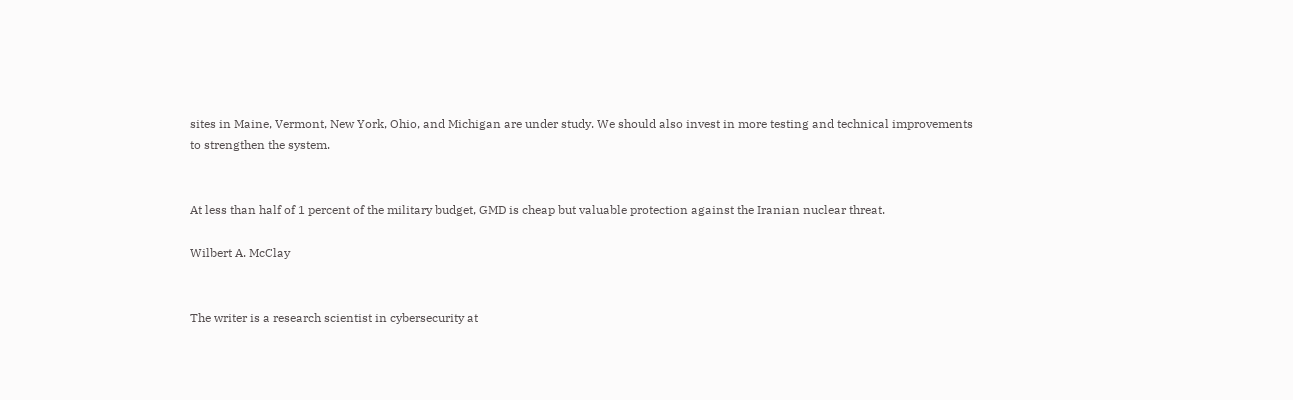sites in Maine, Vermont, New York, Ohio, and Michigan are under study. We should also invest in more testing and technical improvements to strengthen the system.


At less than half of 1 percent of the military budget, GMD is cheap but valuable protection against the Iranian nuclear threat.

Wilbert A. McClay


The writer is a research scientist in cybersecurity at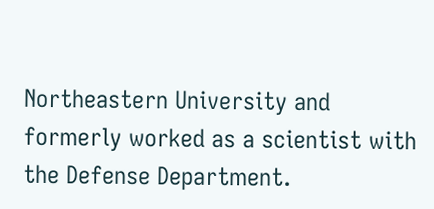Northeastern University and formerly worked as a scientist with the Defense Department.